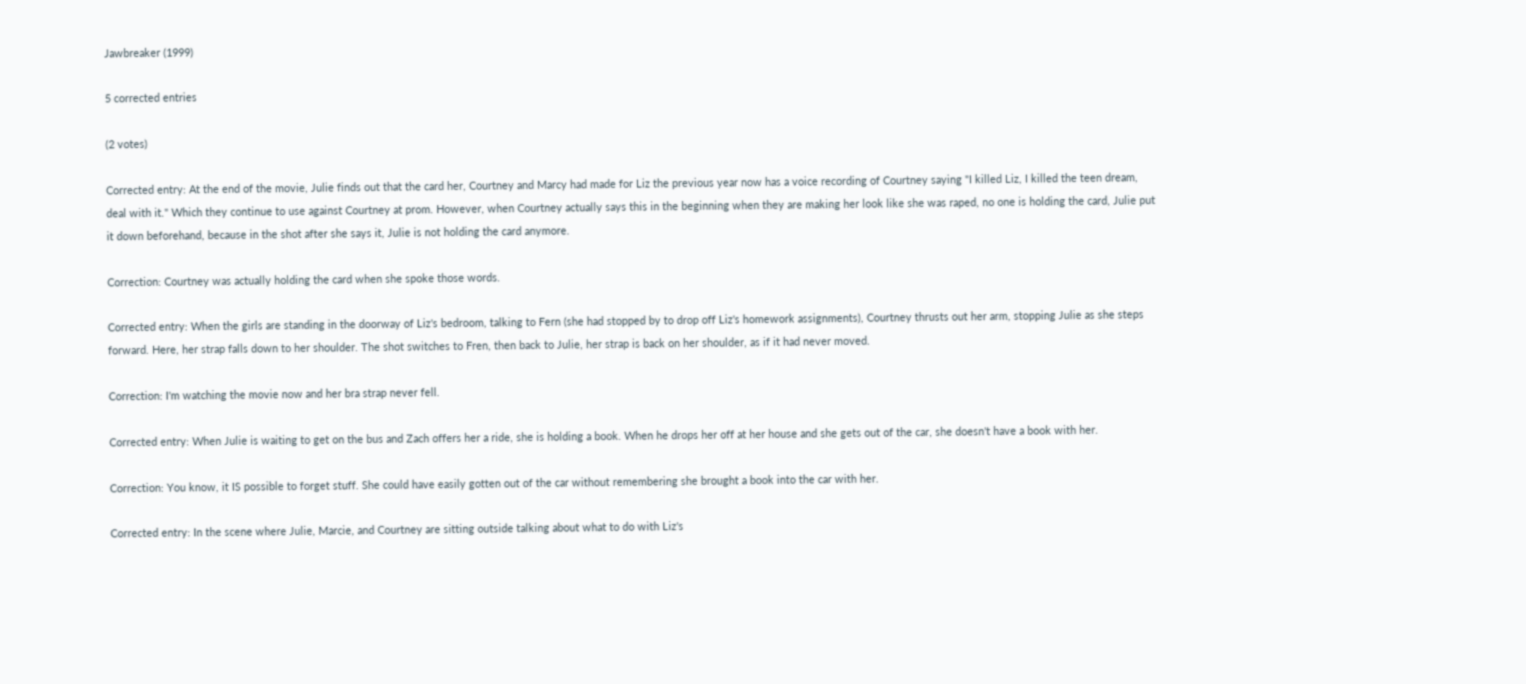Jawbreaker (1999)

5 corrected entries

(2 votes)

Corrected entry: At the end of the movie, Julie finds out that the card her, Courtney and Marcy had made for Liz the previous year now has a voice recording of Courtney saying "I killed Liz, I killed the teen dream, deal with it." Which they continue to use against Courtney at prom. However, when Courtney actually says this in the beginning when they are making her look like she was raped, no one is holding the card, Julie put it down beforehand, because in the shot after she says it, Julie is not holding the card anymore.

Correction: Courtney was actually holding the card when she spoke those words.

Corrected entry: When the girls are standing in the doorway of Liz's bedroom, talking to Fern (she had stopped by to drop off Liz's homework assignments), Courtney thrusts out her arm, stopping Julie as she steps forward. Here, her strap falls down to her shoulder. The shot switches to Fren, then back to Julie, her strap is back on her shoulder, as if it had never moved.

Correction: I'm watching the movie now and her bra strap never fell.

Corrected entry: When Julie is waiting to get on the bus and Zach offers her a ride, she is holding a book. When he drops her off at her house and she gets out of the car, she doesn't have a book with her.

Correction: You know, it IS possible to forget stuff. She could have easily gotten out of the car without remembering she brought a book into the car with her.

Corrected entry: In the scene where Julie, Marcie, and Courtney are sitting outside talking about what to do with Liz's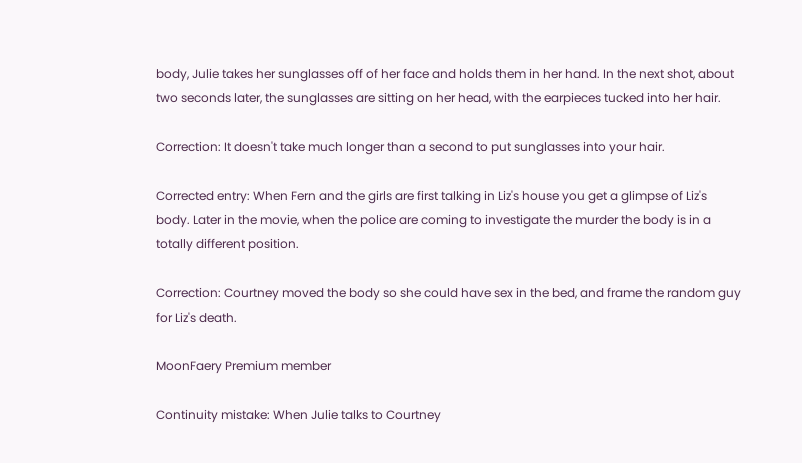body, Julie takes her sunglasses off of her face and holds them in her hand. In the next shot, about two seconds later, the sunglasses are sitting on her head, with the earpieces tucked into her hair.

Correction: It doesn't take much longer than a second to put sunglasses into your hair.

Corrected entry: When Fern and the girls are first talking in Liz's house you get a glimpse of Liz's body. Later in the movie, when the police are coming to investigate the murder the body is in a totally different position.

Correction: Courtney moved the body so she could have sex in the bed, and frame the random guy for Liz's death.

MoonFaery Premium member

Continuity mistake: When Julie talks to Courtney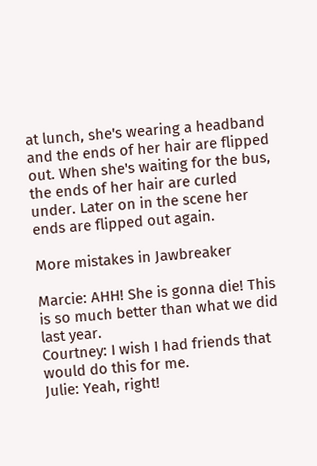at lunch, she's wearing a headband and the ends of her hair are flipped out. When she's waiting for the bus, the ends of her hair are curled under. Later on in the scene her ends are flipped out again.

More mistakes in Jawbreaker

Marcie: AHH! She is gonna die! This is so much better than what we did last year.
Courtney: I wish I had friends that would do this for me.
Julie: Yeah, right!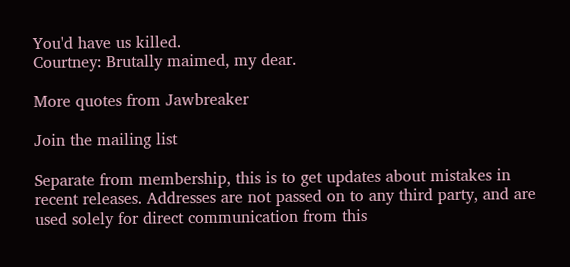You'd have us killed.
Courtney: Brutally maimed, my dear.

More quotes from Jawbreaker

Join the mailing list

Separate from membership, this is to get updates about mistakes in recent releases. Addresses are not passed on to any third party, and are used solely for direct communication from this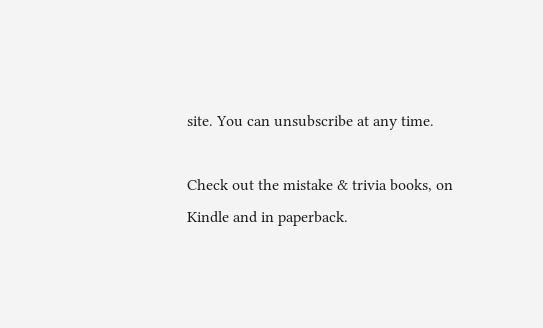site. You can unsubscribe at any time.

Check out the mistake & trivia books, on Kindle and in paperback.